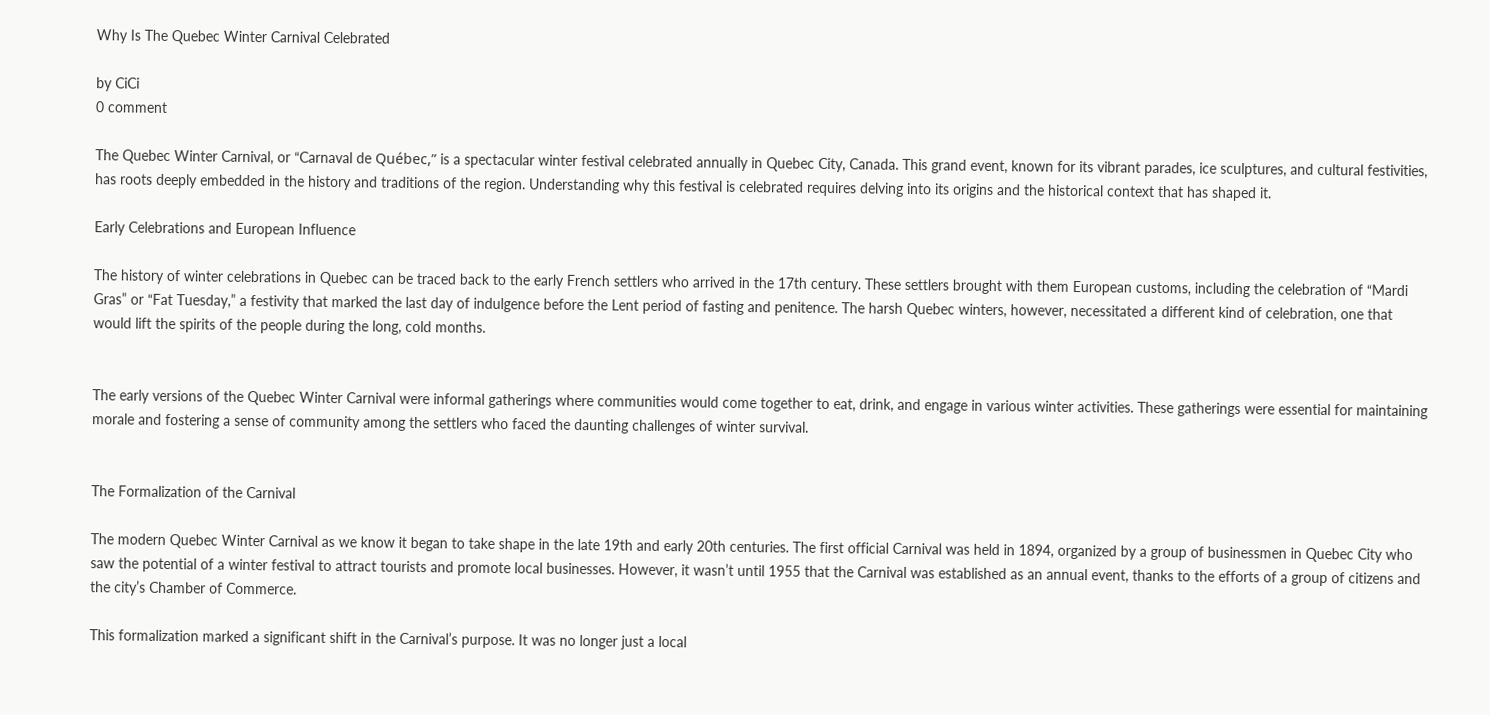Why Is The Quebec Winter Carnival Celebrated

by CiCi
0 comment

The Quebec Winter Carnival, or “Carnaval de Québec,” is a spectacular winter festival celebrated annually in Quebec City, Canada. This grand event, known for its vibrant parades, ice sculptures, and cultural festivities, has roots deeply embedded in the history and traditions of the region. Understanding why this festival is celebrated requires delving into its origins and the historical context that has shaped it.

Early Celebrations and European Influence

The history of winter celebrations in Quebec can be traced back to the early French settlers who arrived in the 17th century. These settlers brought with them European customs, including the celebration of “Mardi Gras” or “Fat Tuesday,” a festivity that marked the last day of indulgence before the Lent period of fasting and penitence. The harsh Quebec winters, however, necessitated a different kind of celebration, one that would lift the spirits of the people during the long, cold months.


The early versions of the Quebec Winter Carnival were informal gatherings where communities would come together to eat, drink, and engage in various winter activities. These gatherings were essential for maintaining morale and fostering a sense of community among the settlers who faced the daunting challenges of winter survival.


The Formalization of the Carnival

The modern Quebec Winter Carnival as we know it began to take shape in the late 19th and early 20th centuries. The first official Carnival was held in 1894, organized by a group of businessmen in Quebec City who saw the potential of a winter festival to attract tourists and promote local businesses. However, it wasn’t until 1955 that the Carnival was established as an annual event, thanks to the efforts of a group of citizens and the city’s Chamber of Commerce.

This formalization marked a significant shift in the Carnival’s purpose. It was no longer just a local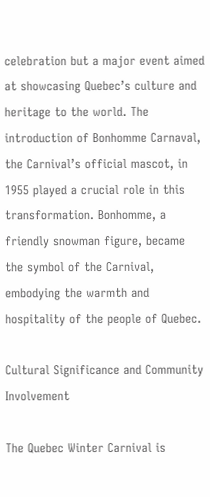celebration but a major event aimed at showcasing Quebec’s culture and heritage to the world. The introduction of Bonhomme Carnaval, the Carnival’s official mascot, in 1955 played a crucial role in this transformation. Bonhomme, a friendly snowman figure, became the symbol of the Carnival, embodying the warmth and hospitality of the people of Quebec.

Cultural Significance and Community Involvement

The Quebec Winter Carnival is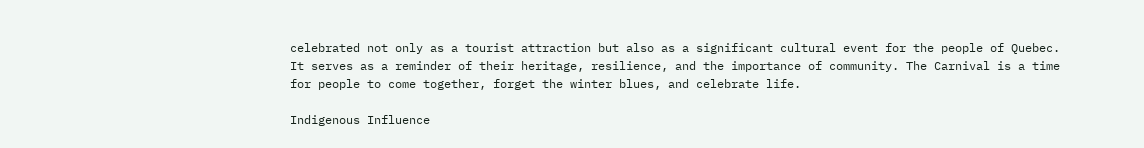celebrated not only as a tourist attraction but also as a significant cultural event for the people of Quebec. It serves as a reminder of their heritage, resilience, and the importance of community. The Carnival is a time for people to come together, forget the winter blues, and celebrate life.

Indigenous Influence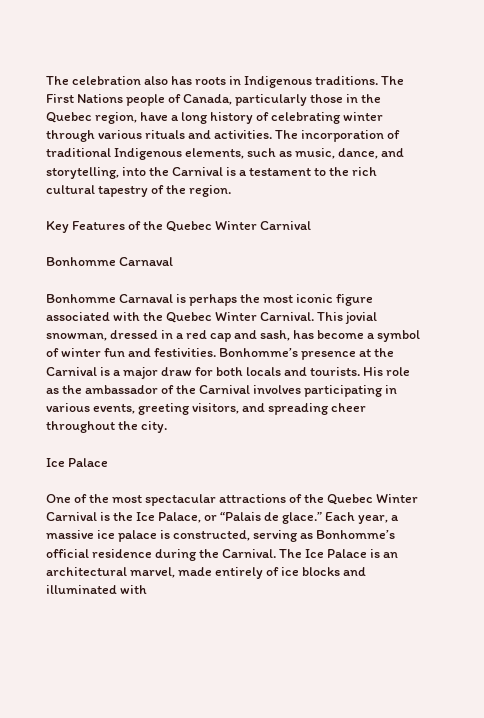The celebration also has roots in Indigenous traditions. The First Nations people of Canada, particularly those in the Quebec region, have a long history of celebrating winter through various rituals and activities. The incorporation of traditional Indigenous elements, such as music, dance, and storytelling, into the Carnival is a testament to the rich cultural tapestry of the region.

Key Features of the Quebec Winter Carnival

Bonhomme Carnaval

Bonhomme Carnaval is perhaps the most iconic figure associated with the Quebec Winter Carnival. This jovial snowman, dressed in a red cap and sash, has become a symbol of winter fun and festivities. Bonhomme’s presence at the Carnival is a major draw for both locals and tourists. His role as the ambassador of the Carnival involves participating in various events, greeting visitors, and spreading cheer throughout the city.

Ice Palace

One of the most spectacular attractions of the Quebec Winter Carnival is the Ice Palace, or “Palais de glace.” Each year, a massive ice palace is constructed, serving as Bonhomme’s official residence during the Carnival. The Ice Palace is an architectural marvel, made entirely of ice blocks and illuminated with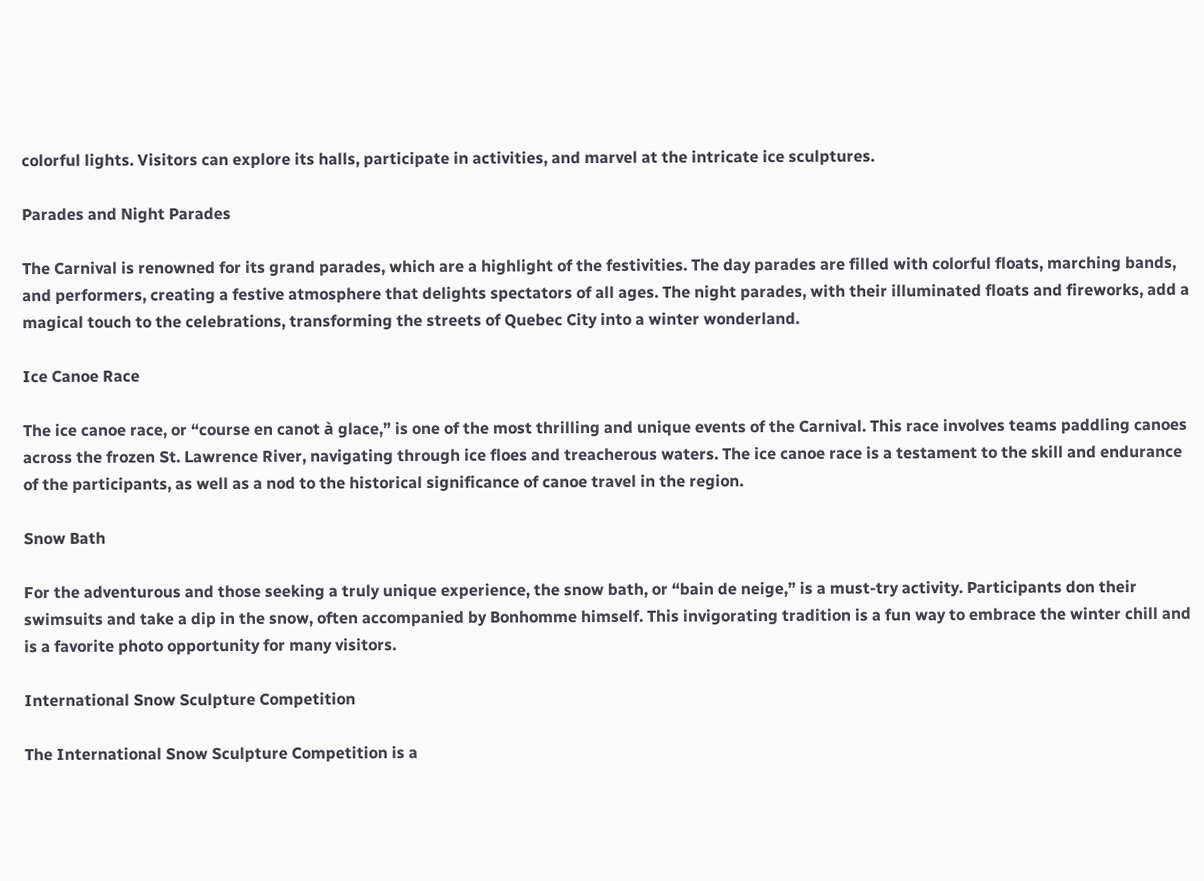colorful lights. Visitors can explore its halls, participate in activities, and marvel at the intricate ice sculptures.

Parades and Night Parades

The Carnival is renowned for its grand parades, which are a highlight of the festivities. The day parades are filled with colorful floats, marching bands, and performers, creating a festive atmosphere that delights spectators of all ages. The night parades, with their illuminated floats and fireworks, add a magical touch to the celebrations, transforming the streets of Quebec City into a winter wonderland.

Ice Canoe Race

The ice canoe race, or “course en canot à glace,” is one of the most thrilling and unique events of the Carnival. This race involves teams paddling canoes across the frozen St. Lawrence River, navigating through ice floes and treacherous waters. The ice canoe race is a testament to the skill and endurance of the participants, as well as a nod to the historical significance of canoe travel in the region.

Snow Bath

For the adventurous and those seeking a truly unique experience, the snow bath, or “bain de neige,” is a must-try activity. Participants don their swimsuits and take a dip in the snow, often accompanied by Bonhomme himself. This invigorating tradition is a fun way to embrace the winter chill and is a favorite photo opportunity for many visitors.

International Snow Sculpture Competition

The International Snow Sculpture Competition is a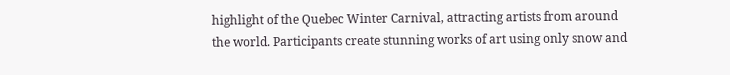highlight of the Quebec Winter Carnival, attracting artists from around the world. Participants create stunning works of art using only snow and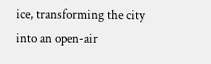ice, transforming the city into an open-air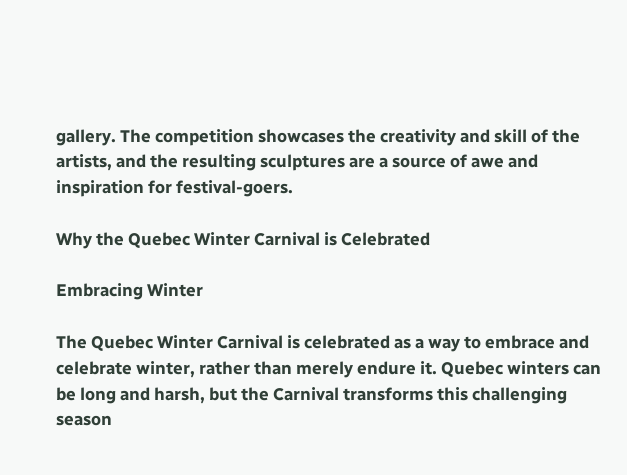gallery. The competition showcases the creativity and skill of the artists, and the resulting sculptures are a source of awe and inspiration for festival-goers.

Why the Quebec Winter Carnival is Celebrated

Embracing Winter

The Quebec Winter Carnival is celebrated as a way to embrace and celebrate winter, rather than merely endure it. Quebec winters can be long and harsh, but the Carnival transforms this challenging season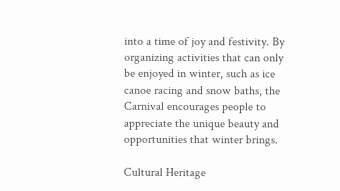into a time of joy and festivity. By organizing activities that can only be enjoyed in winter, such as ice canoe racing and snow baths, the Carnival encourages people to appreciate the unique beauty and opportunities that winter brings.

Cultural Heritage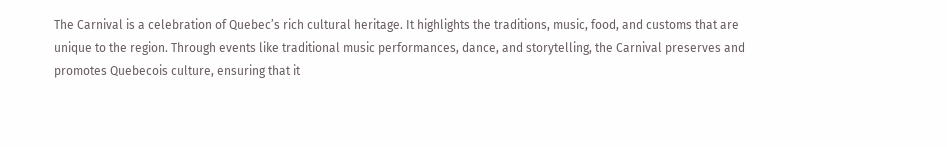The Carnival is a celebration of Quebec’s rich cultural heritage. It highlights the traditions, music, food, and customs that are unique to the region. Through events like traditional music performances, dance, and storytelling, the Carnival preserves and promotes Quebecois culture, ensuring that it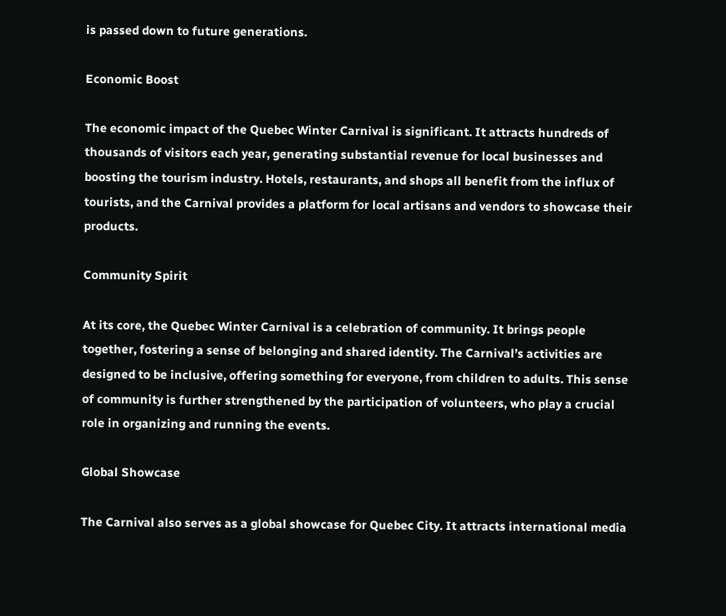is passed down to future generations.

Economic Boost

The economic impact of the Quebec Winter Carnival is significant. It attracts hundreds of thousands of visitors each year, generating substantial revenue for local businesses and boosting the tourism industry. Hotels, restaurants, and shops all benefit from the influx of tourists, and the Carnival provides a platform for local artisans and vendors to showcase their products.

Community Spirit

At its core, the Quebec Winter Carnival is a celebration of community. It brings people together, fostering a sense of belonging and shared identity. The Carnival’s activities are designed to be inclusive, offering something for everyone, from children to adults. This sense of community is further strengthened by the participation of volunteers, who play a crucial role in organizing and running the events.

Global Showcase

The Carnival also serves as a global showcase for Quebec City. It attracts international media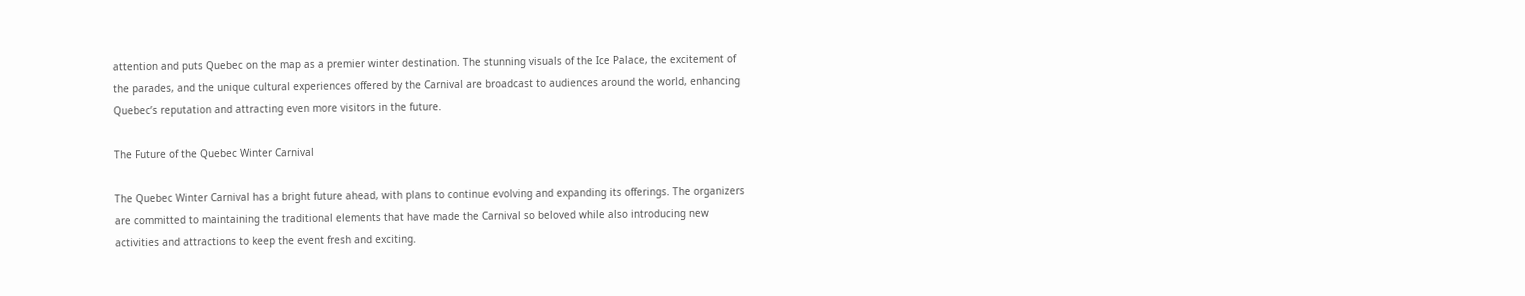attention and puts Quebec on the map as a premier winter destination. The stunning visuals of the Ice Palace, the excitement of the parades, and the unique cultural experiences offered by the Carnival are broadcast to audiences around the world, enhancing Quebec’s reputation and attracting even more visitors in the future.

The Future of the Quebec Winter Carnival

The Quebec Winter Carnival has a bright future ahead, with plans to continue evolving and expanding its offerings. The organizers are committed to maintaining the traditional elements that have made the Carnival so beloved while also introducing new activities and attractions to keep the event fresh and exciting.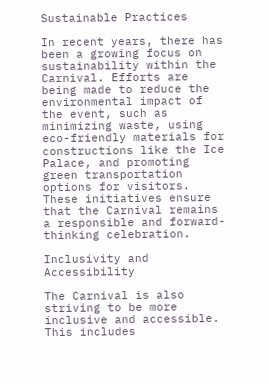Sustainable Practices

In recent years, there has been a growing focus on sustainability within the Carnival. Efforts are being made to reduce the environmental impact of the event, such as minimizing waste, using eco-friendly materials for constructions like the Ice Palace, and promoting green transportation options for visitors. These initiatives ensure that the Carnival remains a responsible and forward-thinking celebration.

Inclusivity and Accessibility

The Carnival is also striving to be more inclusive and accessible. This includes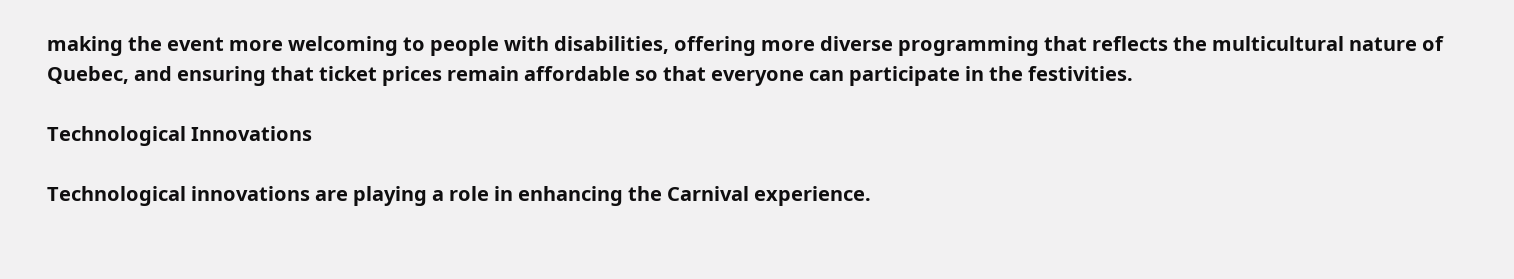making the event more welcoming to people with disabilities, offering more diverse programming that reflects the multicultural nature of Quebec, and ensuring that ticket prices remain affordable so that everyone can participate in the festivities.

Technological Innovations

Technological innovations are playing a role in enhancing the Carnival experience.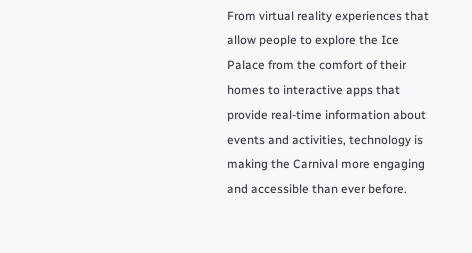From virtual reality experiences that allow people to explore the Ice Palace from the comfort of their homes to interactive apps that provide real-time information about events and activities, technology is making the Carnival more engaging and accessible than ever before.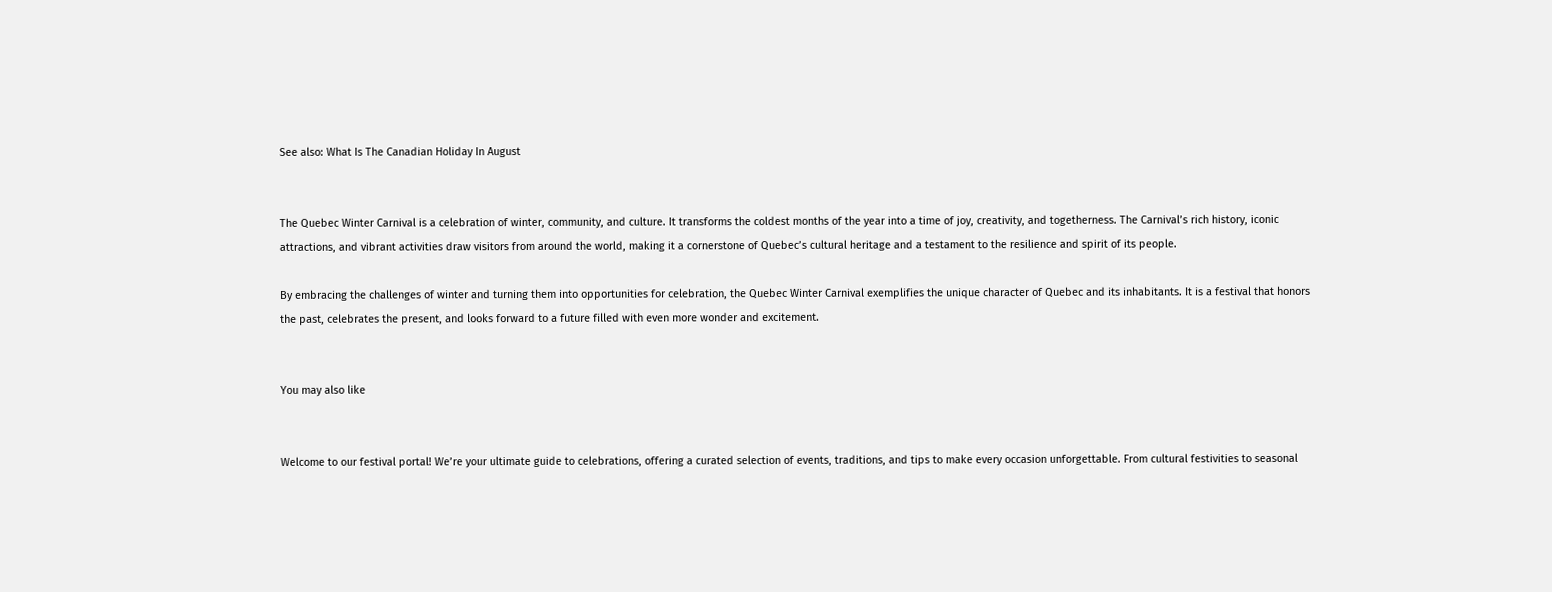See also: What Is The Canadian Holiday In August


The Quebec Winter Carnival is a celebration of winter, community, and culture. It transforms the coldest months of the year into a time of joy, creativity, and togetherness. The Carnival’s rich history, iconic attractions, and vibrant activities draw visitors from around the world, making it a cornerstone of Quebec’s cultural heritage and a testament to the resilience and spirit of its people.

By embracing the challenges of winter and turning them into opportunities for celebration, the Quebec Winter Carnival exemplifies the unique character of Quebec and its inhabitants. It is a festival that honors the past, celebrates the present, and looks forward to a future filled with even more wonder and excitement.


You may also like


Welcome to our festival portal! We’re your ultimate guide to celebrations, offering a curated selection of events, traditions, and tips to make every occasion unforgettable. From cultural festivities to seasonal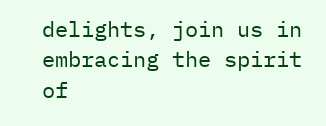delights, join us in embracing the spirit of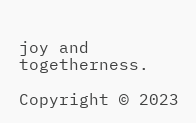joy and togetherness.

Copyright © 2023